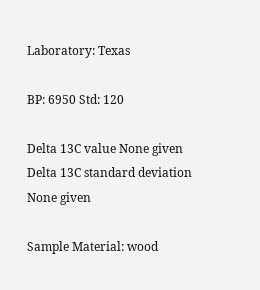Laboratory: Texas

BP: 6950 Std: 120

Delta 13C value None given Delta 13C standard deviation None given

Sample Material: wood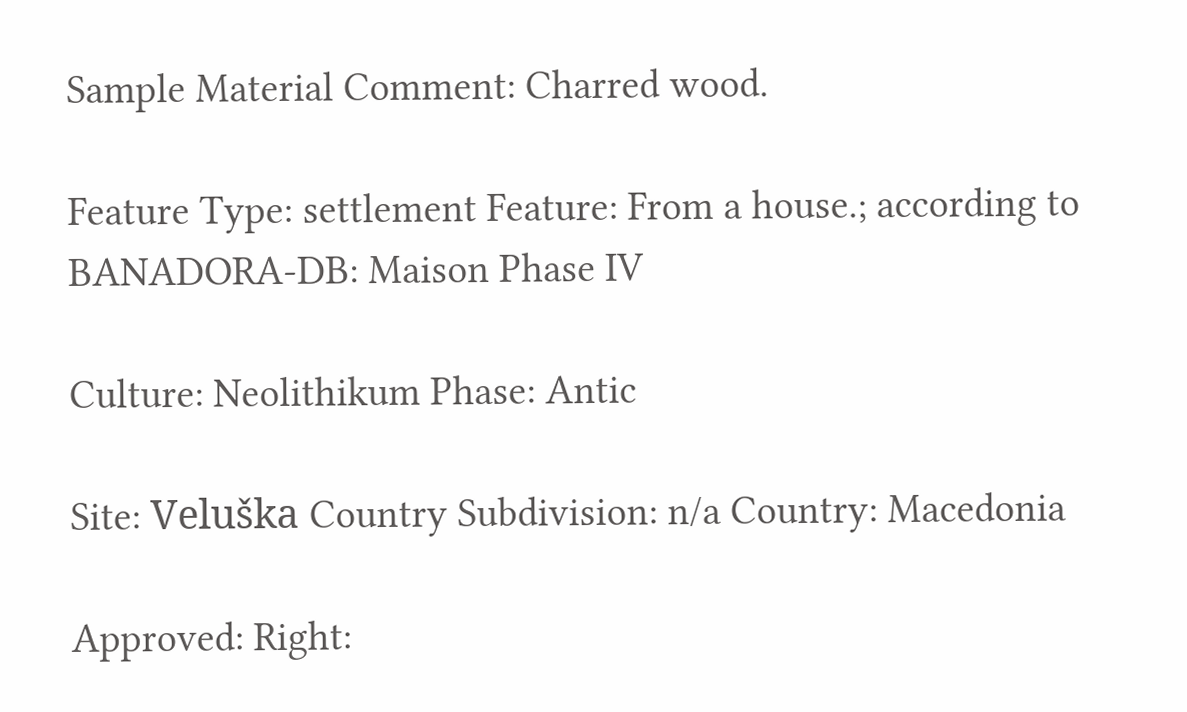Sample Material Comment: Charred wood.

Feature Type: settlement Feature: From a house.; according to BANADORA-DB: Maison Phase IV

Culture: Neolithikum Phase: Antic

Site: Veluška Country Subdivision: n/a Country: Macedonia

Approved: Right: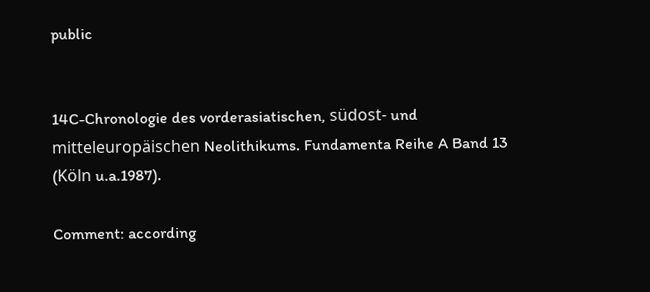public


14C-Chronologie des vorderasiatischen, südost- und mitteleuropäischen Neolithikums. Fundamenta Reihe A Band 13 (Köln u.a.1987).

Comment: according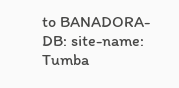to BANADORA-DB: site-name: Tumba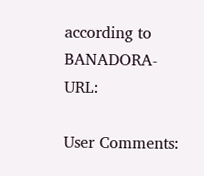according to BANADORA-URL:

User Comments: